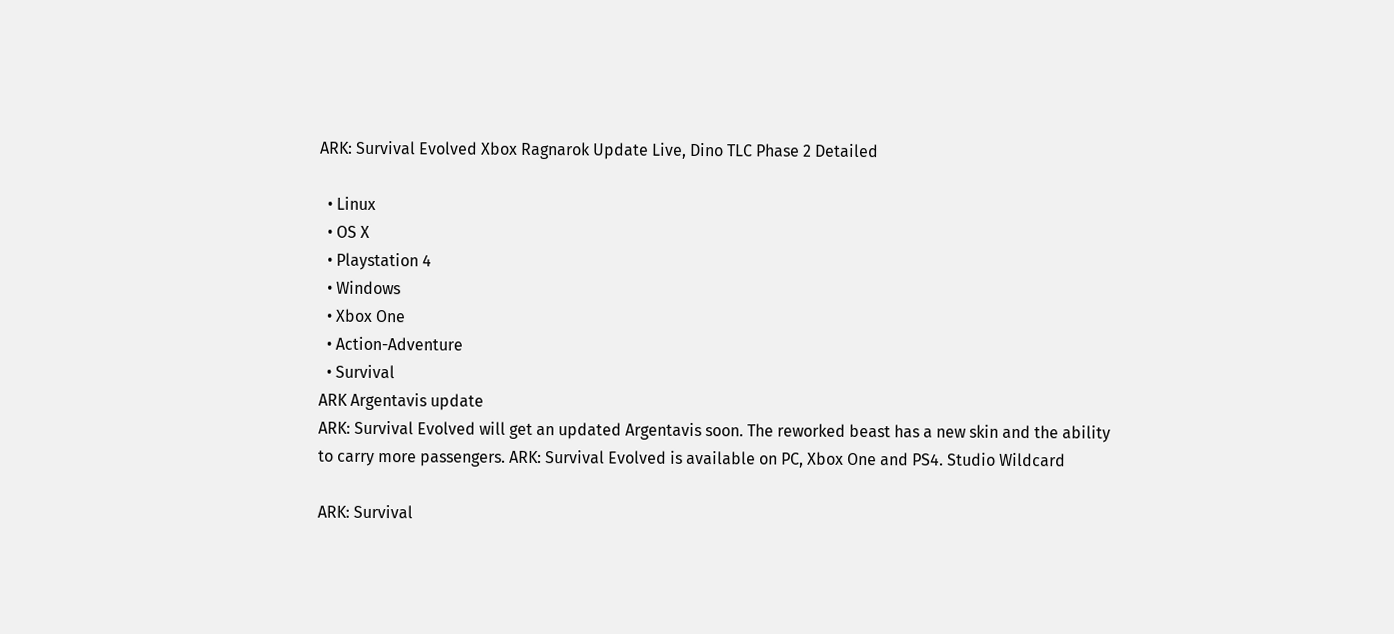ARK: Survival Evolved Xbox Ragnarok Update Live, Dino TLC Phase 2 Detailed

  • Linux
  • OS X
  • Playstation 4
  • Windows
  • Xbox One
  • Action-Adventure
  • Survival
ARK Argentavis update
ARK: Survival Evolved will get an updated Argentavis soon. The reworked beast has a new skin and the ability to carry more passengers. ARK: Survival Evolved is available on PC, Xbox One and PS4. Studio Wildcard

ARK: Survival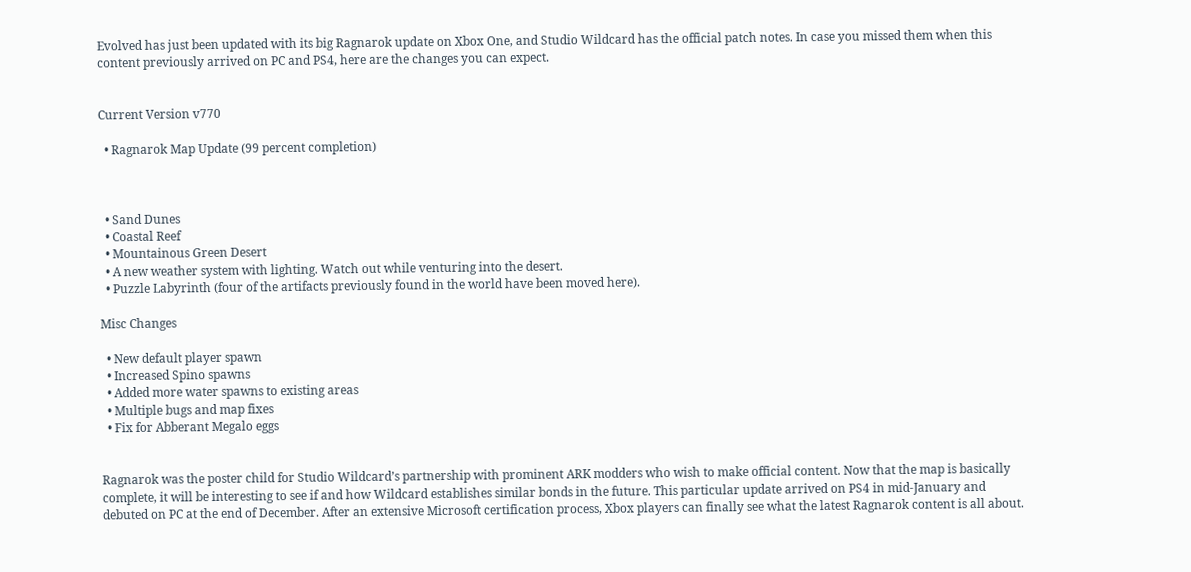Evolved has just been updated with its big Ragnarok update on Xbox One, and Studio Wildcard has the official patch notes. In case you missed them when this content previously arrived on PC and PS4, here are the changes you can expect.


Current Version v770

  • Ragnarok Map Update (99 percent completion)



  • Sand Dunes
  • Coastal Reef
  • Mountainous Green Desert
  • A new weather system with lighting. Watch out while venturing into the desert.
  • Puzzle Labyrinth (four of the artifacts previously found in the world have been moved here).

Misc Changes

  • New default player spawn
  • Increased Spino spawns
  • Added more water spawns to existing areas
  • Multiple bugs and map fixes
  • Fix for Abberant Megalo eggs


Ragnarok was the poster child for Studio Wildcard’s partnership with prominent ARK modders who wish to make official content. Now that the map is basically complete, it will be interesting to see if and how Wildcard establishes similar bonds in the future. This particular update arrived on PS4 in mid-January and debuted on PC at the end of December. After an extensive Microsoft certification process, Xbox players can finally see what the latest Ragnarok content is all about.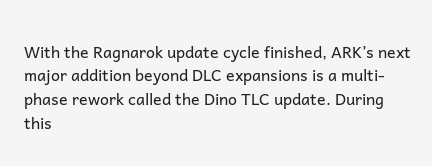With the Ragnarok update cycle finished, ARK’s next major addition beyond DLC expansions is a multi-phase rework called the Dino TLC update. During this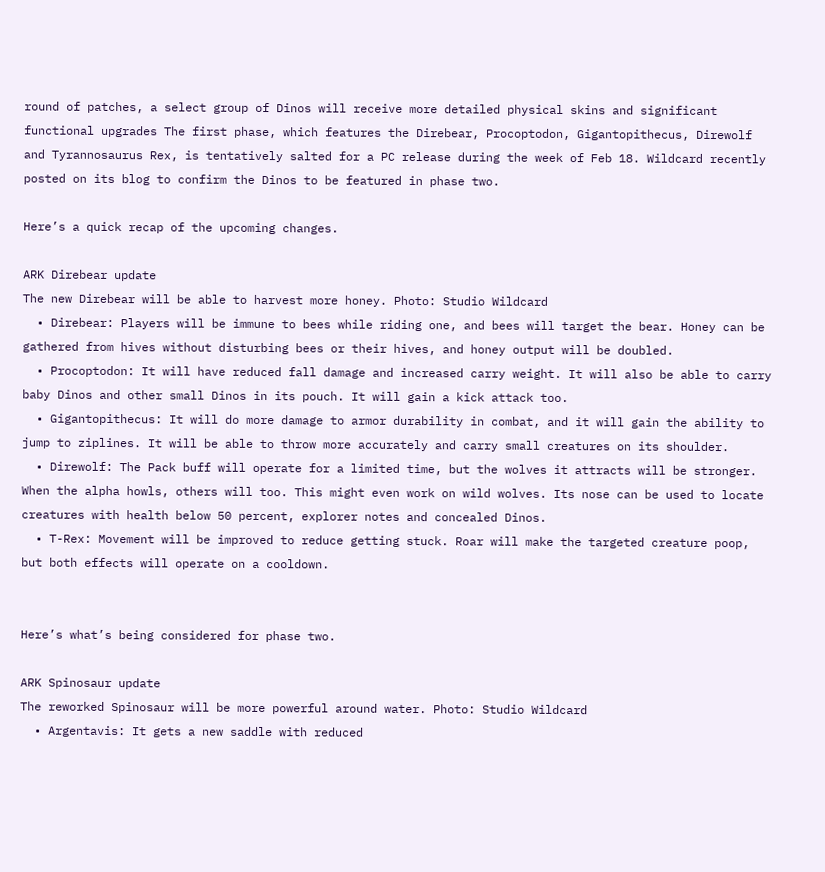round of patches, a select group of Dinos will receive more detailed physical skins and significant functional upgrades The first phase, which features the Direbear, Procoptodon, Gigantopithecus, Direwolf and Tyrannosaurus Rex, is tentatively salted for a PC release during the week of Feb 18. Wildcard recently posted on its blog to confirm the Dinos to be featured in phase two.

Here’s a quick recap of the upcoming changes.

ARK Direbear update
The new Direbear will be able to harvest more honey. Photo: Studio Wildcard
  • Direbear: Players will be immune to bees while riding one, and bees will target the bear. Honey can be gathered from hives without disturbing bees or their hives, and honey output will be doubled.
  • Procoptodon: It will have reduced fall damage and increased carry weight. It will also be able to carry baby Dinos and other small Dinos in its pouch. It will gain a kick attack too.
  • Gigantopithecus: It will do more damage to armor durability in combat, and it will gain the ability to jump to ziplines. It will be able to throw more accurately and carry small creatures on its shoulder.
  • Direwolf: The Pack buff will operate for a limited time, but the wolves it attracts will be stronger. When the alpha howls, others will too. This might even work on wild wolves. Its nose can be used to locate creatures with health below 50 percent, explorer notes and concealed Dinos.
  • T-Rex: Movement will be improved to reduce getting stuck. Roar will make the targeted creature poop, but both effects will operate on a cooldown.


Here’s what’s being considered for phase two.

ARK Spinosaur update
The reworked Spinosaur will be more powerful around water. Photo: Studio Wildcard
  • Argentavis: It gets a new saddle with reduced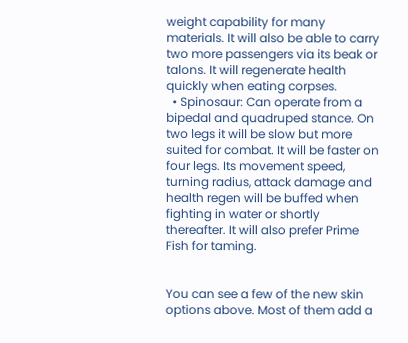weight capability for many materials. It will also be able to carry two more passengers via its beak or talons. It will regenerate health quickly when eating corpses.
  • Spinosaur: Can operate from a bipedal and quadruped stance. On two legs it will be slow but more suited for combat. It will be faster on four legs. Its movement speed, turning radius, attack damage and health regen will be buffed when fighting in water or shortly thereafter. It will also prefer Prime Fish for taming.


You can see a few of the new skin options above. Most of them add a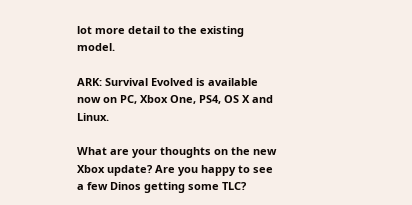lot more detail to the existing model.

ARK: Survival Evolved is available now on PC, Xbox One, PS4, OS X and Linux.

What are your thoughts on the new Xbox update? Are you happy to see a few Dinos getting some TLC?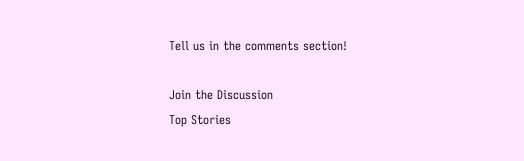Tell us in the comments section!

Join the Discussion
Top Stories